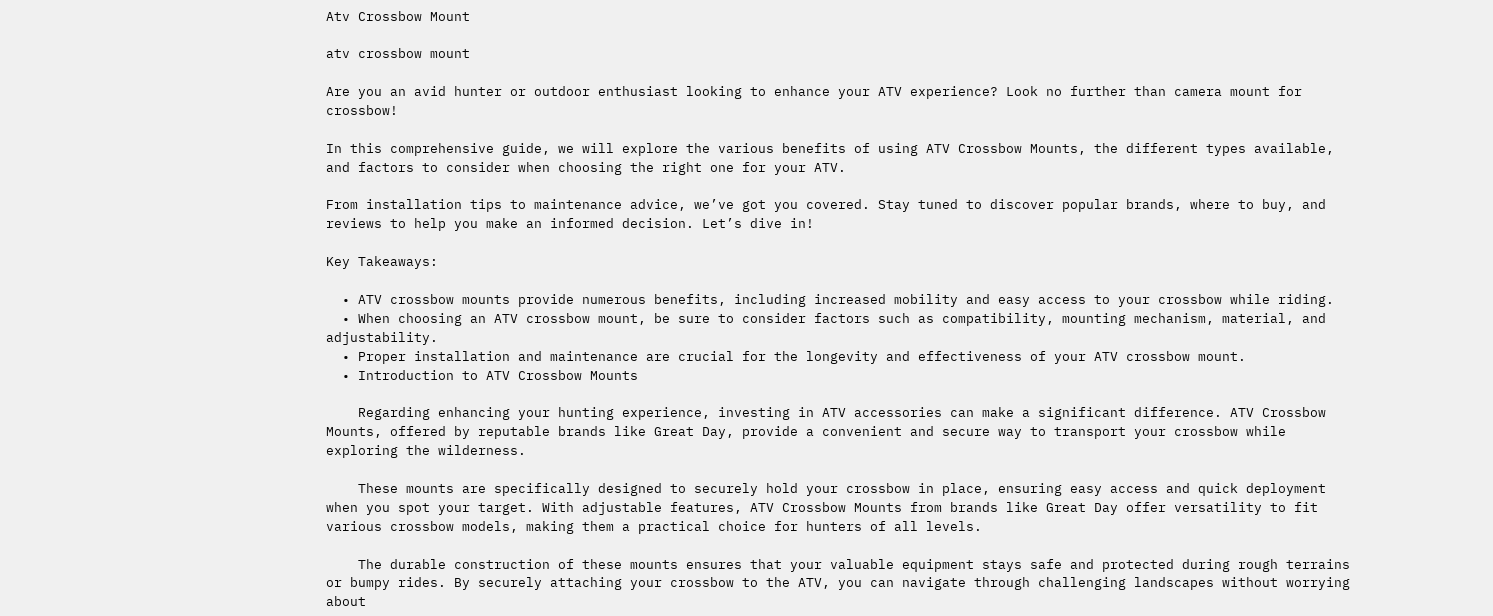Atv Crossbow Mount

atv crossbow mount

Are you an avid hunter or outdoor enthusiast looking to enhance your ATV experience? Look no further than camera mount for crossbow!

In this comprehensive guide, we will explore the various benefits of using ATV Crossbow Mounts, the different types available, and factors to consider when choosing the right one for your ATV.

From installation tips to maintenance advice, we’ve got you covered. Stay tuned to discover popular brands, where to buy, and reviews to help you make an informed decision. Let’s dive in!

Key Takeaways:

  • ATV crossbow mounts provide numerous benefits, including increased mobility and easy access to your crossbow while riding.
  • When choosing an ATV crossbow mount, be sure to consider factors such as compatibility, mounting mechanism, material, and adjustability.
  • Proper installation and maintenance are crucial for the longevity and effectiveness of your ATV crossbow mount.
  • Introduction to ATV Crossbow Mounts

    Regarding enhancing your hunting experience, investing in ATV accessories can make a significant difference. ATV Crossbow Mounts, offered by reputable brands like Great Day, provide a convenient and secure way to transport your crossbow while exploring the wilderness.

    These mounts are specifically designed to securely hold your crossbow in place, ensuring easy access and quick deployment when you spot your target. With adjustable features, ATV Crossbow Mounts from brands like Great Day offer versatility to fit various crossbow models, making them a practical choice for hunters of all levels.

    The durable construction of these mounts ensures that your valuable equipment stays safe and protected during rough terrains or bumpy rides. By securely attaching your crossbow to the ATV, you can navigate through challenging landscapes without worrying about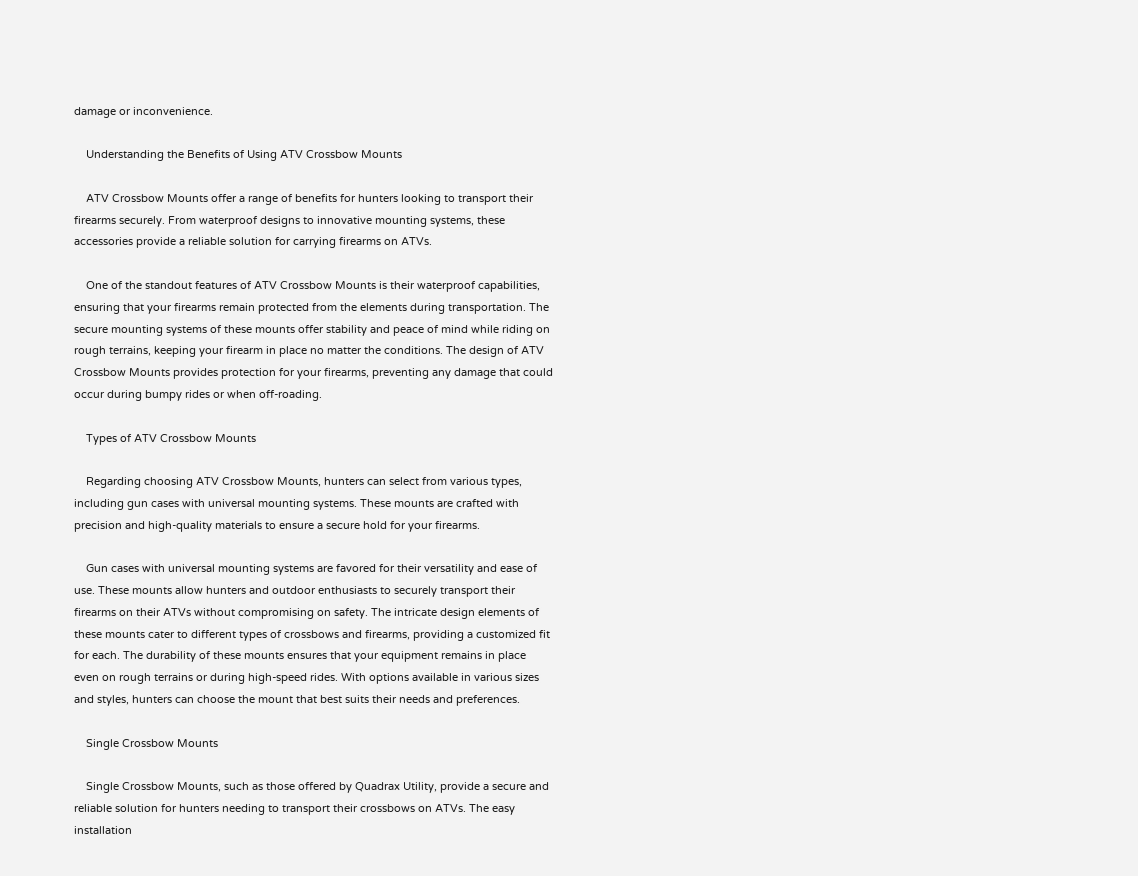damage or inconvenience.

    Understanding the Benefits of Using ATV Crossbow Mounts

    ATV Crossbow Mounts offer a range of benefits for hunters looking to transport their firearms securely. From waterproof designs to innovative mounting systems, these accessories provide a reliable solution for carrying firearms on ATVs.

    One of the standout features of ATV Crossbow Mounts is their waterproof capabilities, ensuring that your firearms remain protected from the elements during transportation. The secure mounting systems of these mounts offer stability and peace of mind while riding on rough terrains, keeping your firearm in place no matter the conditions. The design of ATV Crossbow Mounts provides protection for your firearms, preventing any damage that could occur during bumpy rides or when off-roading.

    Types of ATV Crossbow Mounts

    Regarding choosing ATV Crossbow Mounts, hunters can select from various types, including gun cases with universal mounting systems. These mounts are crafted with precision and high-quality materials to ensure a secure hold for your firearms.

    Gun cases with universal mounting systems are favored for their versatility and ease of use. These mounts allow hunters and outdoor enthusiasts to securely transport their firearms on their ATVs without compromising on safety. The intricate design elements of these mounts cater to different types of crossbows and firearms, providing a customized fit for each. The durability of these mounts ensures that your equipment remains in place even on rough terrains or during high-speed rides. With options available in various sizes and styles, hunters can choose the mount that best suits their needs and preferences.

    Single Crossbow Mounts

    Single Crossbow Mounts, such as those offered by Quadrax Utility, provide a secure and reliable solution for hunters needing to transport their crossbows on ATVs. The easy installation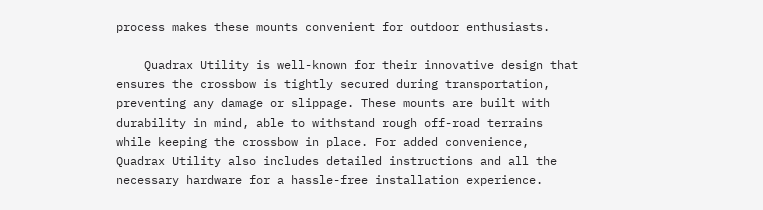process makes these mounts convenient for outdoor enthusiasts.

    Quadrax Utility is well-known for their innovative design that ensures the crossbow is tightly secured during transportation, preventing any damage or slippage. These mounts are built with durability in mind, able to withstand rough off-road terrains while keeping the crossbow in place. For added convenience, Quadrax Utility also includes detailed instructions and all the necessary hardware for a hassle-free installation experience.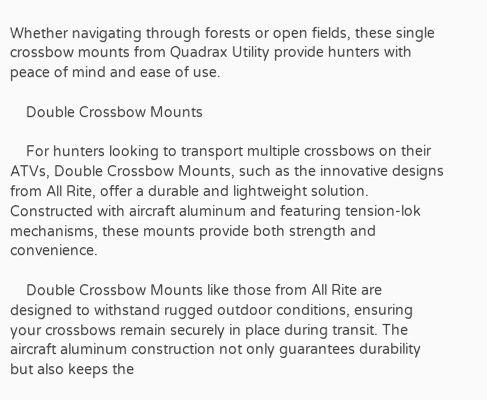Whether navigating through forests or open fields, these single crossbow mounts from Quadrax Utility provide hunters with peace of mind and ease of use.

    Double Crossbow Mounts

    For hunters looking to transport multiple crossbows on their ATVs, Double Crossbow Mounts, such as the innovative designs from All Rite, offer a durable and lightweight solution. Constructed with aircraft aluminum and featuring tension-lok mechanisms, these mounts provide both strength and convenience.

    Double Crossbow Mounts like those from All Rite are designed to withstand rugged outdoor conditions, ensuring your crossbows remain securely in place during transit. The aircraft aluminum construction not only guarantees durability but also keeps the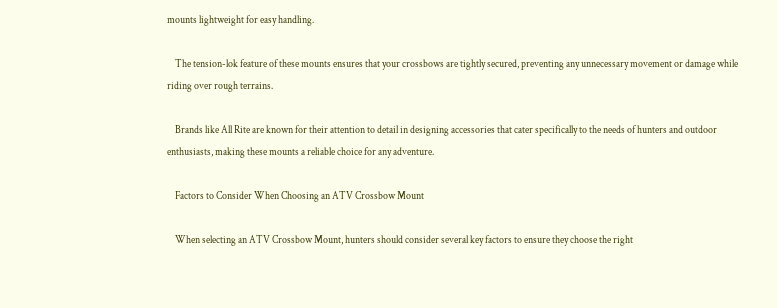mounts lightweight for easy handling.

    The tension-lok feature of these mounts ensures that your crossbows are tightly secured, preventing any unnecessary movement or damage while riding over rough terrains.

    Brands like All Rite are known for their attention to detail in designing accessories that cater specifically to the needs of hunters and outdoor enthusiasts, making these mounts a reliable choice for any adventure.

    Factors to Consider When Choosing an ATV Crossbow Mount

    When selecting an ATV Crossbow Mount, hunters should consider several key factors to ensure they choose the right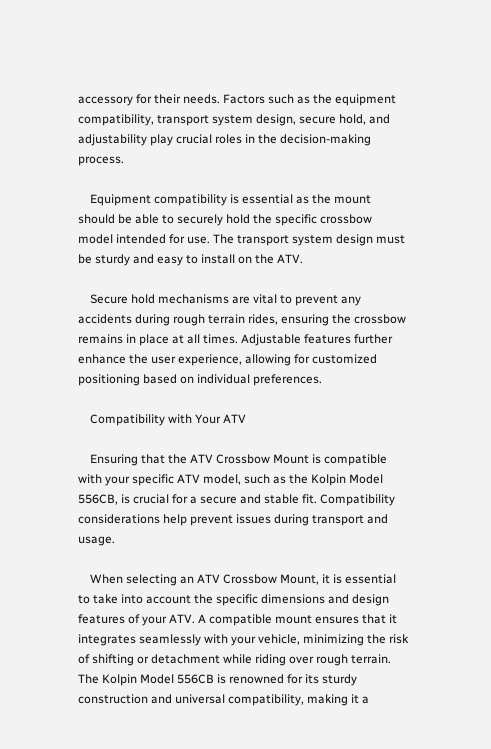accessory for their needs. Factors such as the equipment compatibility, transport system design, secure hold, and adjustability play crucial roles in the decision-making process.

    Equipment compatibility is essential as the mount should be able to securely hold the specific crossbow model intended for use. The transport system design must be sturdy and easy to install on the ATV.

    Secure hold mechanisms are vital to prevent any accidents during rough terrain rides, ensuring the crossbow remains in place at all times. Adjustable features further enhance the user experience, allowing for customized positioning based on individual preferences.

    Compatibility with Your ATV

    Ensuring that the ATV Crossbow Mount is compatible with your specific ATV model, such as the Kolpin Model 556CB, is crucial for a secure and stable fit. Compatibility considerations help prevent issues during transport and usage.

    When selecting an ATV Crossbow Mount, it is essential to take into account the specific dimensions and design features of your ATV. A compatible mount ensures that it integrates seamlessly with your vehicle, minimizing the risk of shifting or detachment while riding over rough terrain. The Kolpin Model 556CB is renowned for its sturdy construction and universal compatibility, making it a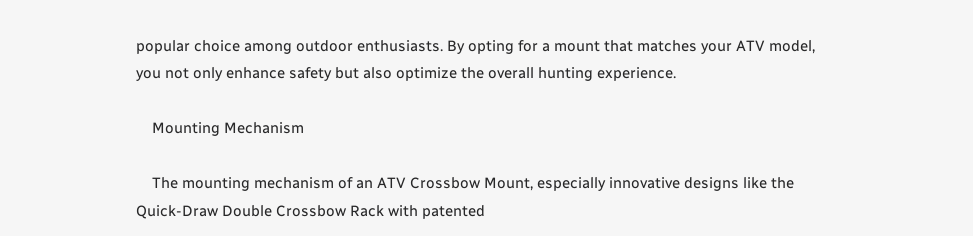popular choice among outdoor enthusiasts. By opting for a mount that matches your ATV model, you not only enhance safety but also optimize the overall hunting experience.

    Mounting Mechanism

    The mounting mechanism of an ATV Crossbow Mount, especially innovative designs like the Quick-Draw Double Crossbow Rack with patented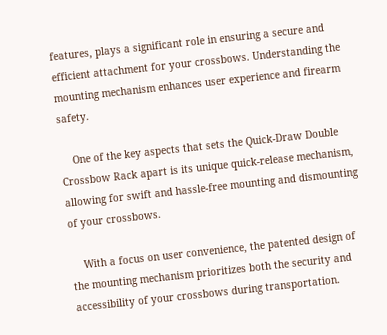features, plays a significant role in ensuring a secure and efficient attachment for your crossbows. Understanding the mounting mechanism enhances user experience and firearm safety.

    One of the key aspects that sets the Quick-Draw Double Crossbow Rack apart is its unique quick-release mechanism, allowing for swift and hassle-free mounting and dismounting of your crossbows.

    With a focus on user convenience, the patented design of the mounting mechanism prioritizes both the security and accessibility of your crossbows during transportation.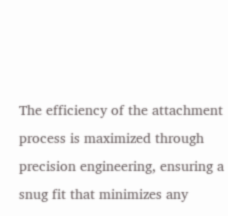The efficiency of the attachment process is maximized through precision engineering, ensuring a snug fit that minimizes any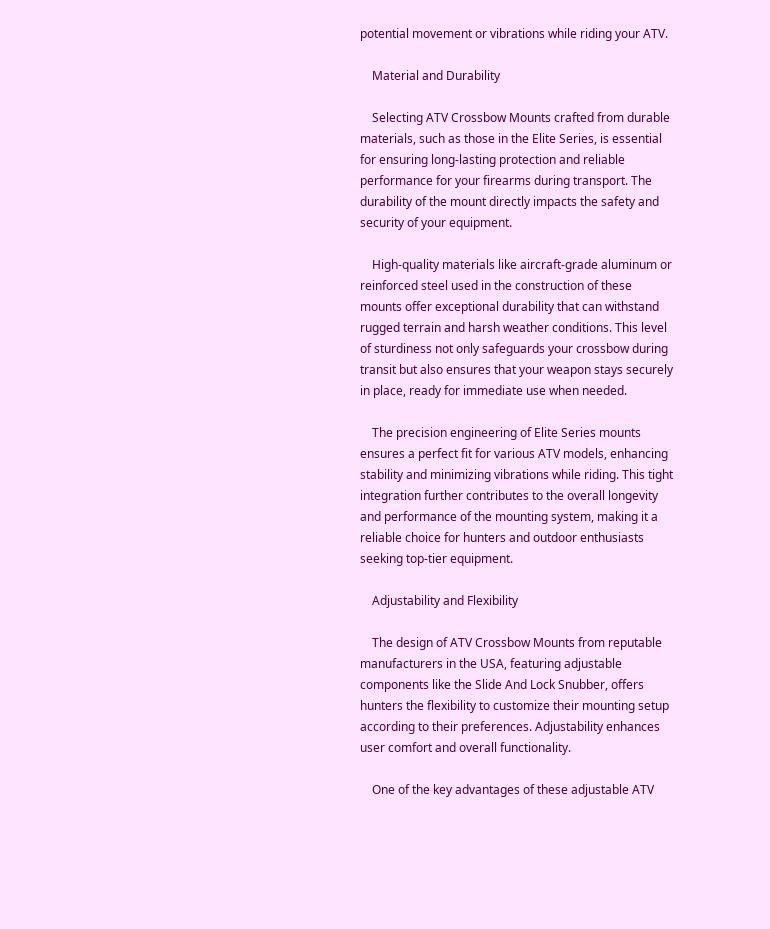potential movement or vibrations while riding your ATV.

    Material and Durability

    Selecting ATV Crossbow Mounts crafted from durable materials, such as those in the Elite Series, is essential for ensuring long-lasting protection and reliable performance for your firearms during transport. The durability of the mount directly impacts the safety and security of your equipment.

    High-quality materials like aircraft-grade aluminum or reinforced steel used in the construction of these mounts offer exceptional durability that can withstand rugged terrain and harsh weather conditions. This level of sturdiness not only safeguards your crossbow during transit but also ensures that your weapon stays securely in place, ready for immediate use when needed.

    The precision engineering of Elite Series mounts ensures a perfect fit for various ATV models, enhancing stability and minimizing vibrations while riding. This tight integration further contributes to the overall longevity and performance of the mounting system, making it a reliable choice for hunters and outdoor enthusiasts seeking top-tier equipment.

    Adjustability and Flexibility

    The design of ATV Crossbow Mounts from reputable manufacturers in the USA, featuring adjustable components like the Slide And Lock Snubber, offers hunters the flexibility to customize their mounting setup according to their preferences. Adjustability enhances user comfort and overall functionality.

    One of the key advantages of these adjustable ATV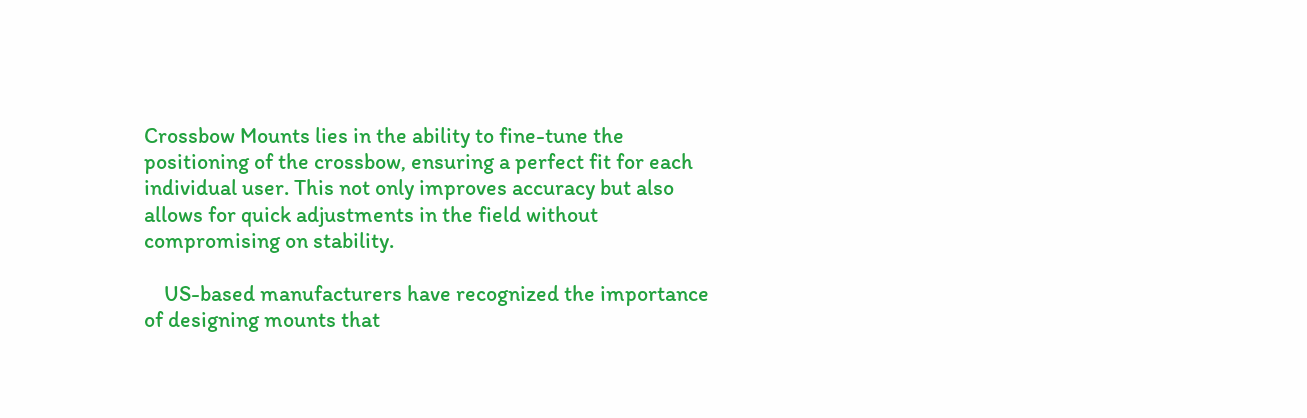Crossbow Mounts lies in the ability to fine-tune the positioning of the crossbow, ensuring a perfect fit for each individual user. This not only improves accuracy but also allows for quick adjustments in the field without compromising on stability.

    US-based manufacturers have recognized the importance of designing mounts that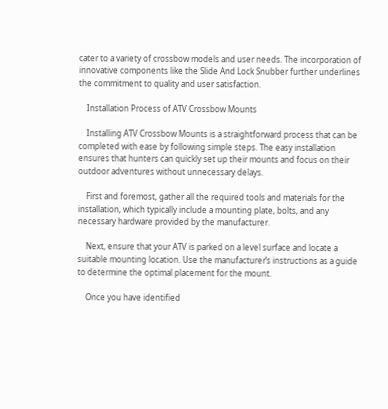cater to a variety of crossbow models and user needs. The incorporation of innovative components like the Slide And Lock Snubber further underlines the commitment to quality and user satisfaction.

    Installation Process of ATV Crossbow Mounts

    Installing ATV Crossbow Mounts is a straightforward process that can be completed with ease by following simple steps. The easy installation ensures that hunters can quickly set up their mounts and focus on their outdoor adventures without unnecessary delays.

    First and foremost, gather all the required tools and materials for the installation, which typically include a mounting plate, bolts, and any necessary hardware provided by the manufacturer.

    Next, ensure that your ATV is parked on a level surface and locate a suitable mounting location. Use the manufacturer’s instructions as a guide to determine the optimal placement for the mount.

    Once you have identified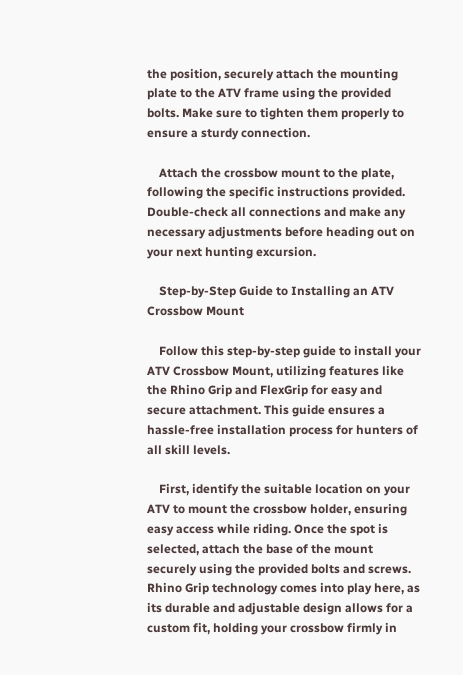the position, securely attach the mounting plate to the ATV frame using the provided bolts. Make sure to tighten them properly to ensure a sturdy connection.

    Attach the crossbow mount to the plate, following the specific instructions provided. Double-check all connections and make any necessary adjustments before heading out on your next hunting excursion.

    Step-by-Step Guide to Installing an ATV Crossbow Mount

    Follow this step-by-step guide to install your ATV Crossbow Mount, utilizing features like the Rhino Grip and FlexGrip for easy and secure attachment. This guide ensures a hassle-free installation process for hunters of all skill levels.

    First, identify the suitable location on your ATV to mount the crossbow holder, ensuring easy access while riding. Once the spot is selected, attach the base of the mount securely using the provided bolts and screws. Rhino Grip technology comes into play here, as its durable and adjustable design allows for a custom fit, holding your crossbow firmly in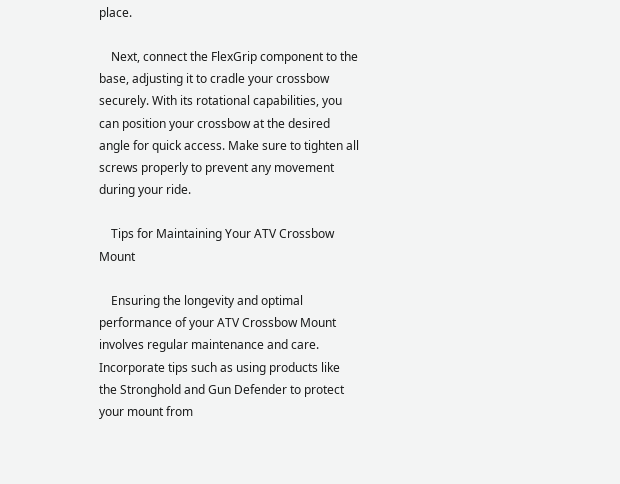place.

    Next, connect the FlexGrip component to the base, adjusting it to cradle your crossbow securely. With its rotational capabilities, you can position your crossbow at the desired angle for quick access. Make sure to tighten all screws properly to prevent any movement during your ride.

    Tips for Maintaining Your ATV Crossbow Mount

    Ensuring the longevity and optimal performance of your ATV Crossbow Mount involves regular maintenance and care. Incorporate tips such as using products like the Stronghold and Gun Defender to protect your mount from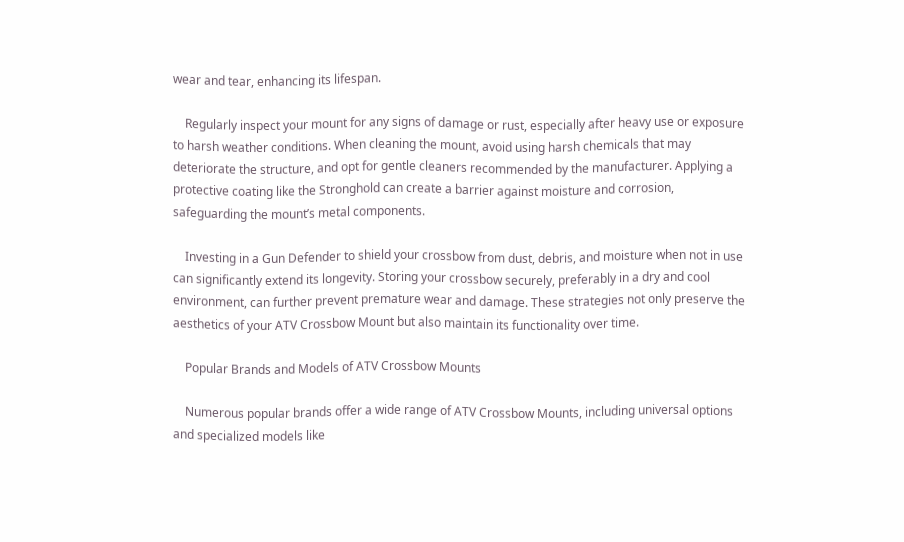wear and tear, enhancing its lifespan.

    Regularly inspect your mount for any signs of damage or rust, especially after heavy use or exposure to harsh weather conditions. When cleaning the mount, avoid using harsh chemicals that may deteriorate the structure, and opt for gentle cleaners recommended by the manufacturer. Applying a protective coating like the Stronghold can create a barrier against moisture and corrosion, safeguarding the mount’s metal components.

    Investing in a Gun Defender to shield your crossbow from dust, debris, and moisture when not in use can significantly extend its longevity. Storing your crossbow securely, preferably in a dry and cool environment, can further prevent premature wear and damage. These strategies not only preserve the aesthetics of your ATV Crossbow Mount but also maintain its functionality over time.

    Popular Brands and Models of ATV Crossbow Mounts

    Numerous popular brands offer a wide range of ATV Crossbow Mounts, including universal options and specialized models like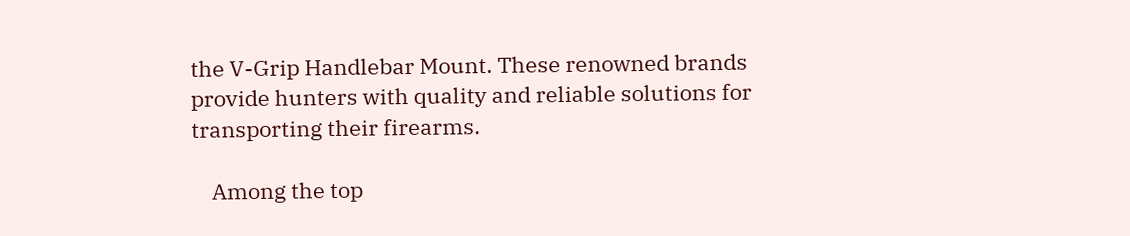the V-Grip Handlebar Mount. These renowned brands provide hunters with quality and reliable solutions for transporting their firearms.

    Among the top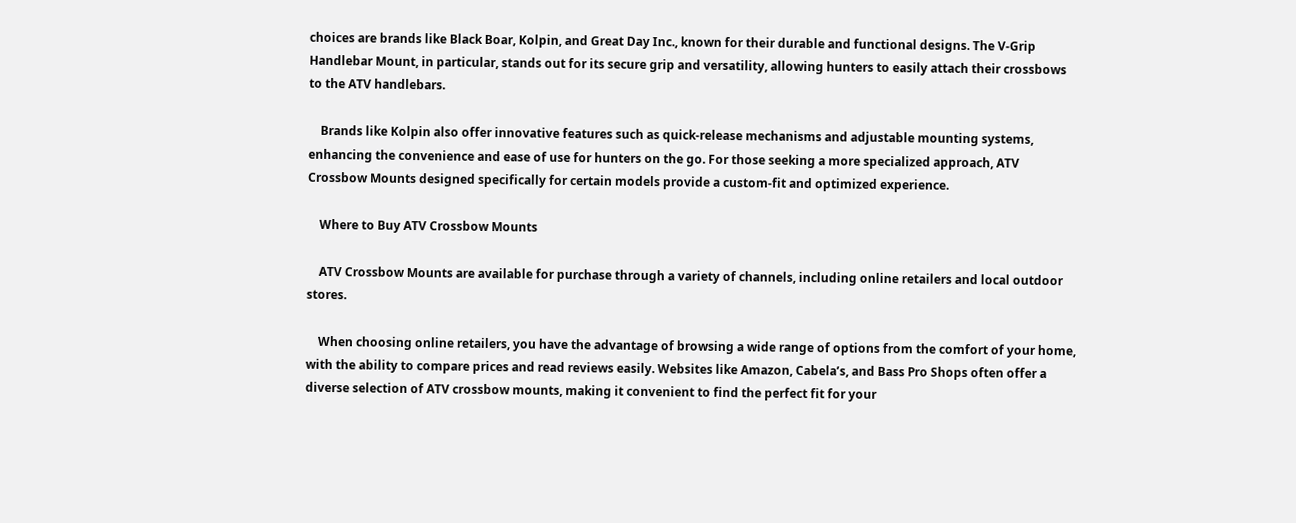choices are brands like Black Boar, Kolpin, and Great Day Inc., known for their durable and functional designs. The V-Grip Handlebar Mount, in particular, stands out for its secure grip and versatility, allowing hunters to easily attach their crossbows to the ATV handlebars.

    Brands like Kolpin also offer innovative features such as quick-release mechanisms and adjustable mounting systems, enhancing the convenience and ease of use for hunters on the go. For those seeking a more specialized approach, ATV Crossbow Mounts designed specifically for certain models provide a custom-fit and optimized experience.

    Where to Buy ATV Crossbow Mounts

    ATV Crossbow Mounts are available for purchase through a variety of channels, including online retailers and local outdoor stores.

    When choosing online retailers, you have the advantage of browsing a wide range of options from the comfort of your home, with the ability to compare prices and read reviews easily. Websites like Amazon, Cabela’s, and Bass Pro Shops often offer a diverse selection of ATV crossbow mounts, making it convenient to find the perfect fit for your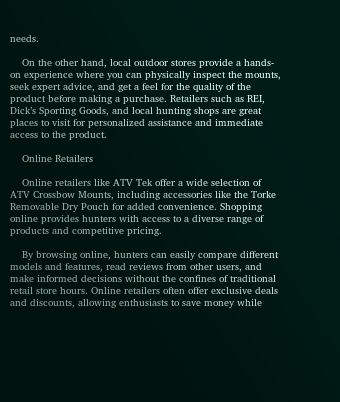needs.

    On the other hand, local outdoor stores provide a hands-on experience where you can physically inspect the mounts, seek expert advice, and get a feel for the quality of the product before making a purchase. Retailers such as REI, Dick’s Sporting Goods, and local hunting shops are great places to visit for personalized assistance and immediate access to the product.

    Online Retailers

    Online retailers like ATV Tek offer a wide selection of ATV Crossbow Mounts, including accessories like the Torke Removable Dry Pouch for added convenience. Shopping online provides hunters with access to a diverse range of products and competitive pricing.

    By browsing online, hunters can easily compare different models and features, read reviews from other users, and make informed decisions without the confines of traditional retail store hours. Online retailers often offer exclusive deals and discounts, allowing enthusiasts to save money while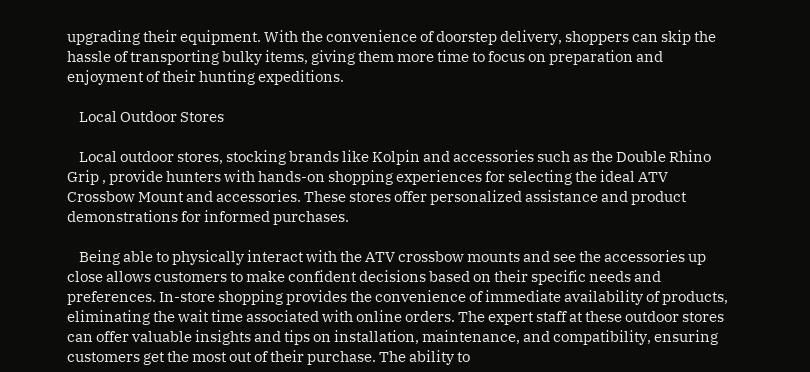upgrading their equipment. With the convenience of doorstep delivery, shoppers can skip the hassle of transporting bulky items, giving them more time to focus on preparation and enjoyment of their hunting expeditions.

    Local Outdoor Stores

    Local outdoor stores, stocking brands like Kolpin and accessories such as the Double Rhino Grip , provide hunters with hands-on shopping experiences for selecting the ideal ATV Crossbow Mount and accessories. These stores offer personalized assistance and product demonstrations for informed purchases.

    Being able to physically interact with the ATV crossbow mounts and see the accessories up close allows customers to make confident decisions based on their specific needs and preferences. In-store shopping provides the convenience of immediate availability of products, eliminating the wait time associated with online orders. The expert staff at these outdoor stores can offer valuable insights and tips on installation, maintenance, and compatibility, ensuring customers get the most out of their purchase. The ability to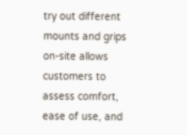try out different mounts and grips on-site allows customers to assess comfort, ease of use, and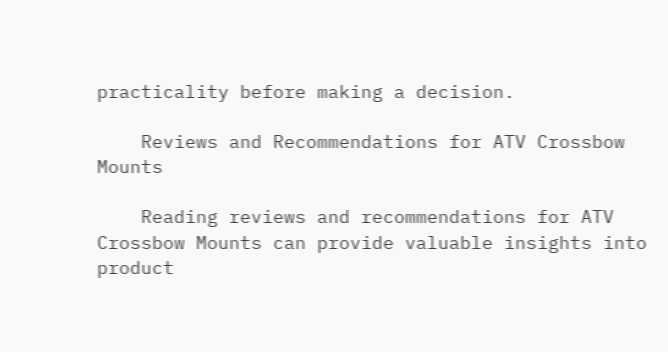practicality before making a decision.

    Reviews and Recommendations for ATV Crossbow Mounts

    Reading reviews and recommendations for ATV Crossbow Mounts can provide valuable insights into product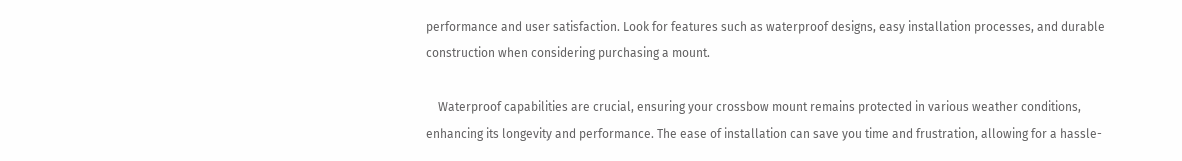performance and user satisfaction. Look for features such as waterproof designs, easy installation processes, and durable construction when considering purchasing a mount.

    Waterproof capabilities are crucial, ensuring your crossbow mount remains protected in various weather conditions, enhancing its longevity and performance. The ease of installation can save you time and frustration, allowing for a hassle-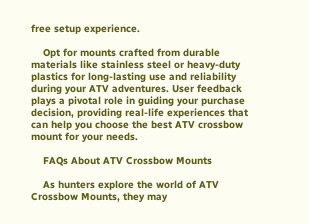free setup experience.

    Opt for mounts crafted from durable materials like stainless steel or heavy-duty plastics for long-lasting use and reliability during your ATV adventures. User feedback plays a pivotal role in guiding your purchase decision, providing real-life experiences that can help you choose the best ATV crossbow mount for your needs.

    FAQs About ATV Crossbow Mounts

    As hunters explore the world of ATV Crossbow Mounts, they may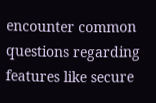encounter common questions regarding features like secure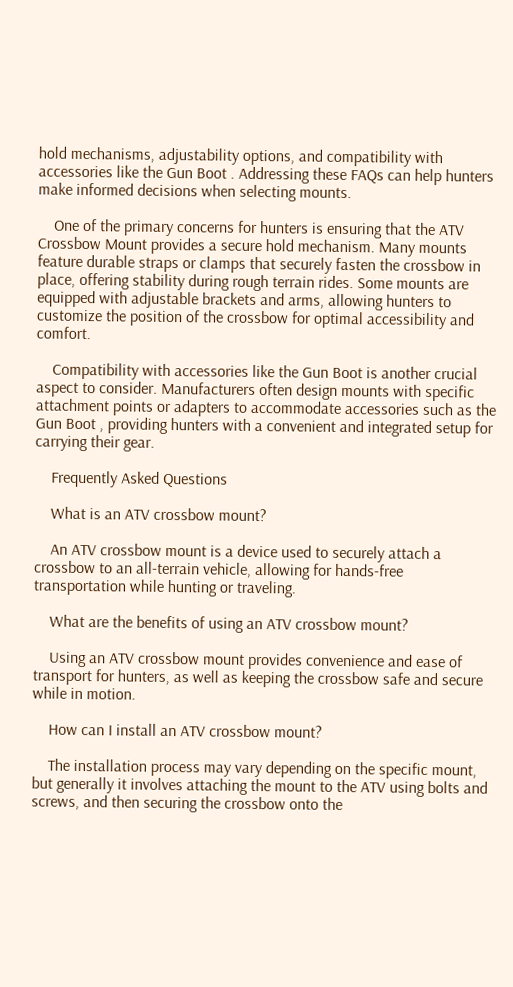hold mechanisms, adjustability options, and compatibility with accessories like the Gun Boot . Addressing these FAQs can help hunters make informed decisions when selecting mounts.

    One of the primary concerns for hunters is ensuring that the ATV Crossbow Mount provides a secure hold mechanism. Many mounts feature durable straps or clamps that securely fasten the crossbow in place, offering stability during rough terrain rides. Some mounts are equipped with adjustable brackets and arms, allowing hunters to customize the position of the crossbow for optimal accessibility and comfort.

    Compatibility with accessories like the Gun Boot is another crucial aspect to consider. Manufacturers often design mounts with specific attachment points or adapters to accommodate accessories such as the Gun Boot , providing hunters with a convenient and integrated setup for carrying their gear.

    Frequently Asked Questions

    What is an ATV crossbow mount?

    An ATV crossbow mount is a device used to securely attach a crossbow to an all-terrain vehicle, allowing for hands-free transportation while hunting or traveling.

    What are the benefits of using an ATV crossbow mount?

    Using an ATV crossbow mount provides convenience and ease of transport for hunters, as well as keeping the crossbow safe and secure while in motion.

    How can I install an ATV crossbow mount?

    The installation process may vary depending on the specific mount, but generally it involves attaching the mount to the ATV using bolts and screws, and then securing the crossbow onto the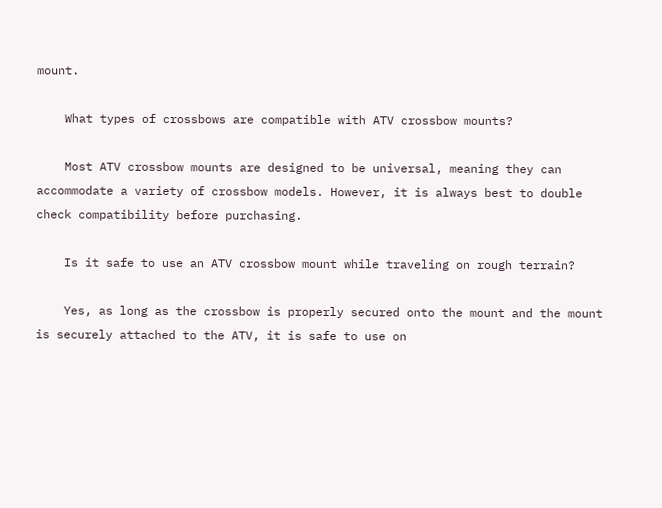mount.

    What types of crossbows are compatible with ATV crossbow mounts?

    Most ATV crossbow mounts are designed to be universal, meaning they can accommodate a variety of crossbow models. However, it is always best to double check compatibility before purchasing.

    Is it safe to use an ATV crossbow mount while traveling on rough terrain?

    Yes, as long as the crossbow is properly secured onto the mount and the mount is securely attached to the ATV, it is safe to use on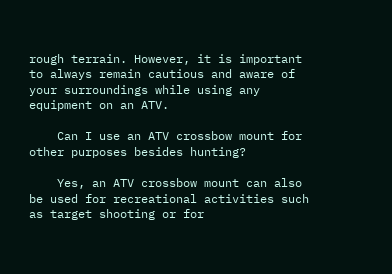rough terrain. However, it is important to always remain cautious and aware of your surroundings while using any equipment on an ATV.

    Can I use an ATV crossbow mount for other purposes besides hunting?

    Yes, an ATV crossbow mount can also be used for recreational activities such as target shooting or for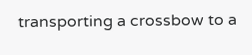transporting a crossbow to a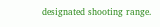designated shooting range.